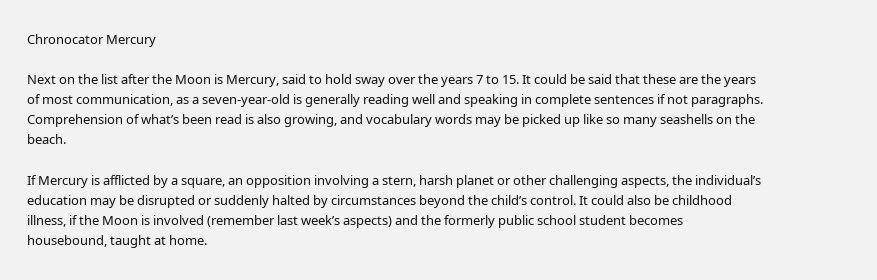Chronocator Mercury

Next on the list after the Moon is Mercury, said to hold sway over the years 7 to 15. It could be said that these are the years of most communication, as a seven-year-old is generally reading well and speaking in complete sentences if not paragraphs. Comprehension of what’s been read is also growing, and vocabulary words may be picked up like so many seashells on the beach.

If Mercury is afflicted by a square, an opposition involving a stern, harsh planet or other challenging aspects, the individual’s education may be disrupted or suddenly halted by circumstances beyond the child’s control. It could also be childhood illness, if the Moon is involved (remember last week’s aspects) and the formerly public school student becomes housebound, taught at home.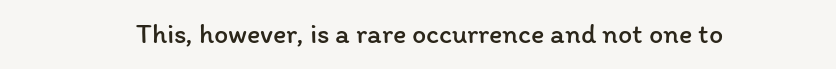This, however, is a rare occurrence and not one to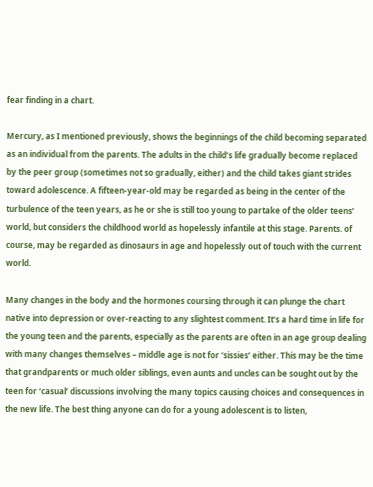fear finding in a chart.

Mercury, as I mentioned previously, shows the beginnings of the child becoming separated as an individual from the parents. The adults in the child’s life gradually become replaced by the peer group (sometimes not so gradually, either) and the child takes giant strides toward adolescence. A fifteen-year-old may be regarded as being in the center of the turbulence of the teen years, as he or she is still too young to partake of the older teens’ world, but considers the childhood world as hopelessly infantile at this stage. Parents. of course, may be regarded as dinosaurs in age and hopelessly out of touch with the current world.

Many changes in the body and the hormones coursing through it can plunge the chart native into depression or over-reacting to any slightest comment. It’s a hard time in life for the young teen and the parents, especially as the parents are often in an age group dealing with many changes themselves – middle age is not for ‘sissies’ either. This may be the time that grandparents or much older siblings, even aunts and uncles can be sought out by the teen for ‘casual’ discussions involving the many topics causing choices and consequences in the new life. The best thing anyone can do for a young adolescent is to listen,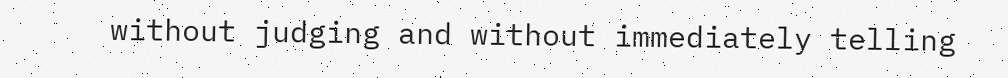without judging and without immediately telling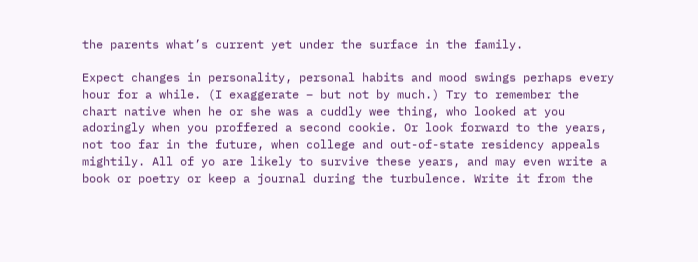the parents what’s current yet under the surface in the family.

Expect changes in personality, personal habits and mood swings perhaps every hour for a while. (I exaggerate – but not by much.) Try to remember the chart native when he or she was a cuddly wee thing, who looked at you adoringly when you proffered a second cookie. Or look forward to the years, not too far in the future, when college and out-of-state residency appeals mightily. All of yo are likely to survive these years, and may even write a book or poetry or keep a journal during the turbulence. Write it from the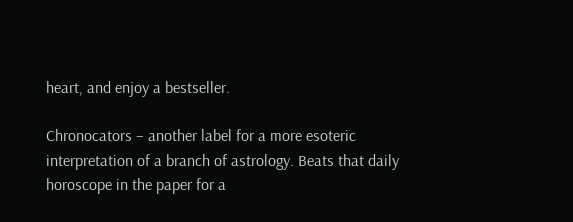heart, and enjoy a bestseller.

Chronocators – another label for a more esoteric interpretation of a branch of astrology. Beats that daily horoscope in the paper for a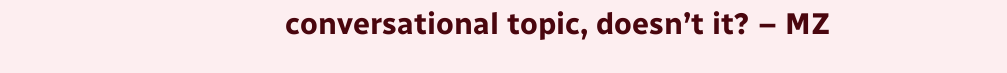conversational topic, doesn’t it? – MZ